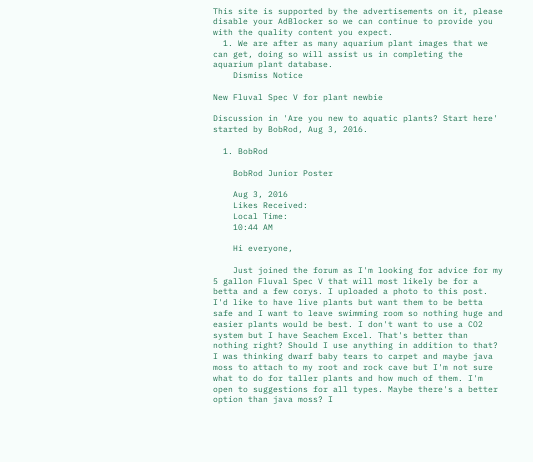This site is supported by the advertisements on it, please disable your AdBlocker so we can continue to provide you with the quality content you expect.
  1. We are after as many aquarium plant images that we can get, doing so will assist us in completing the aquarium plant database.
    Dismiss Notice

New Fluval Spec V for plant newbie

Discussion in 'Are you new to aquatic plants? Start here' started by BobRod, Aug 3, 2016.

  1. BobRod

    BobRod Junior Poster

    Aug 3, 2016
    Likes Received:
    Local Time:
    10:44 AM

    Hi everyone,

    Just joined the forum as I'm looking for advice for my 5 gallon Fluval Spec V that will most likely be for a betta and a few corys. I uploaded a photo to this post. I'd like to have live plants but want them to be betta safe and I want to leave swimming room so nothing huge and easier plants would be best. I don't want to use a CO2 system but I have Seachem Excel. That's better than nothing right? Should I use anything in addition to that? I was thinking dwarf baby tears to carpet and maybe java moss to attach to my root and rock cave but I'm not sure what to do for taller plants and how much of them. I'm open to suggestions for all types. Maybe there's a better option than java moss? I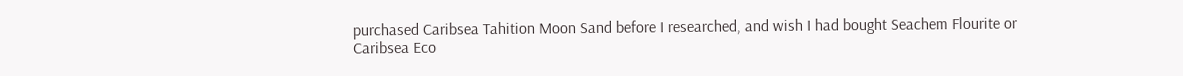purchased Caribsea Tahition Moon Sand before I researched, and wish I had bought Seachem Flourite or Caribsea Eco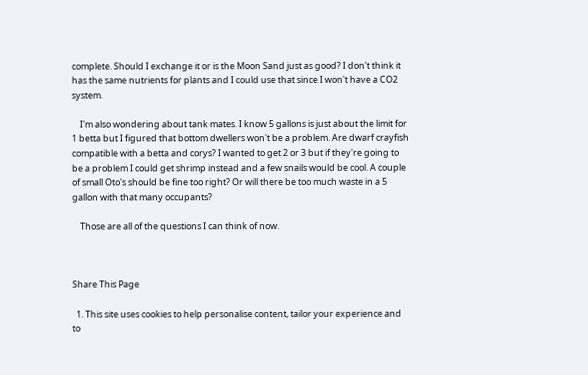complete. Should I exchange it or is the Moon Sand just as good? I don't think it has the same nutrients for plants and I could use that since I won't have a CO2 system.

    I'm also wondering about tank mates. I know 5 gallons is just about the limit for 1 betta but I figured that bottom dwellers won't be a problem. Are dwarf crayfish compatible with a betta and corys? I wanted to get 2 or 3 but if they're going to be a problem I could get shrimp instead and a few snails would be cool. A couple of small Oto's should be fine too right? Or will there be too much waste in a 5 gallon with that many occupants?

    Those are all of the questions I can think of now.



Share This Page

  1. This site uses cookies to help personalise content, tailor your experience and to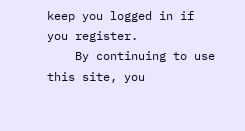keep you logged in if you register.
    By continuing to use this site, you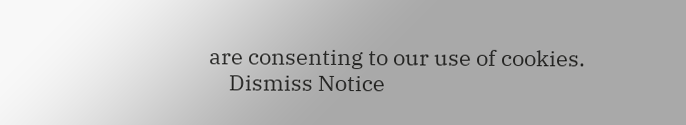are consenting to our use of cookies.
    Dismiss Notice